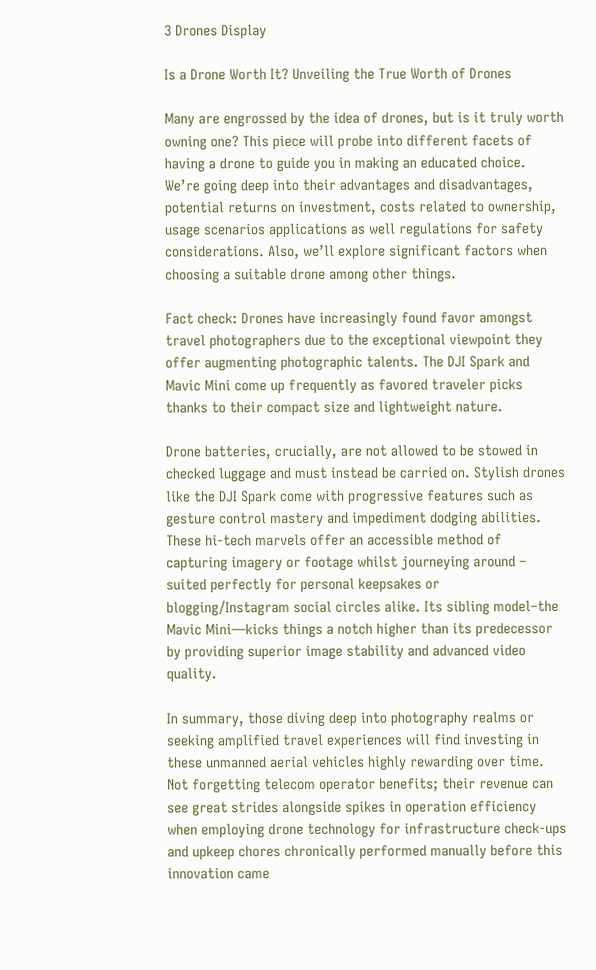3 Drones Display

Is a Drone Worth It? Unveiling the True Worth of Drones

Many are engrossed by the idea of drones, but is it truly worth owning one? This piece will probe into different facets of having a drone to guide you in making an educated choice. We’re going deep into their advantages and disadvantages, potential returns on investment, costs related to ownership, usage scenarios applications as well regulations for safety considerations. Also, we’ll explore significant factors when choosing a suitable drone among other things.

Fact check: Drones have increasingly found favor amongst travel photographers due to the exceptional viewpoint they offer augmenting photographic talents. The DJI Spark and Mavic Mini come up frequently as favored traveler picks thanks to their compact size and lightweight nature.

Drone batteries, crucially, are not allowed to be stowed in checked luggage and must instead be carried on. Stylish drones like the DJI Spark come with progressive features such as gesture control mastery and impediment dodging abilities. These hi-tech marvels offer an accessible method of capturing imagery or footage whilst journeying around – suited perfectly for personal keepsakes or blogging/Instagram social circles alike. Its sibling model–the Mavic Mini—kicks things a notch higher than its predecessor by providing superior image stability and advanced video quality.

In summary, those diving deep into photography realms or seeking amplified travel experiences will find investing in these unmanned aerial vehicles highly rewarding over time. Not forgetting telecom operator benefits; their revenue can see great strides alongside spikes in operation efficiency when employing drone technology for infrastructure check-ups and upkeep chores chronically performed manually before this innovation came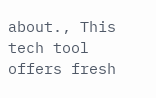about., This tech tool offers fresh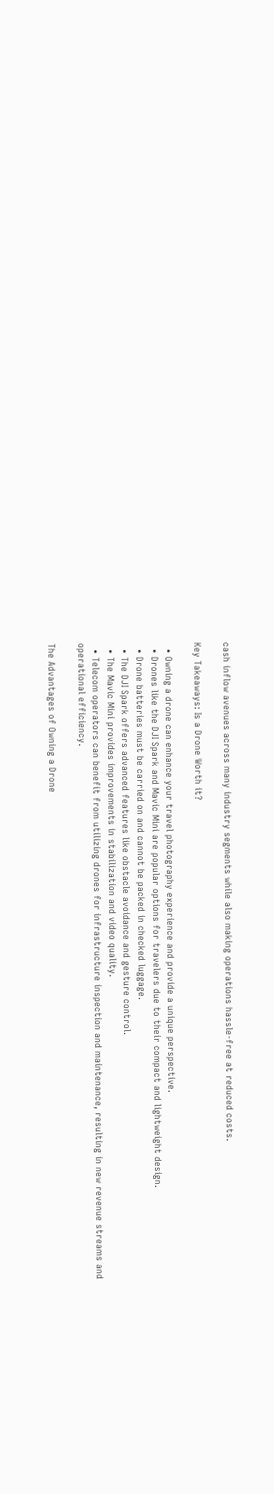cash inflow avenues across many industry segments while also making operations hassle-free at reduced costs.

Key Takeaways: Is a Drone Worth it?

  • Owning a drone can enhance your travel photography experience and provide a unique perspective.
  • Drones like the DJI Spark and Mavic Mini are popular options for travelers due to their compact and lightweight design.
  • Drone batteries must be carried on and cannot be packed in checked luggage.
  • The DJI Spark offers advanced features like obstacle avoidance and gesture control.
  • The Mavic Mini provides improvements in stabilization and video quality.
  • Telecom operators can benefit from utilizing drones for infrastructure inspection and maintenance, resulting in new revenue streams and operational efficiency.

The Advantages of Owning a Drone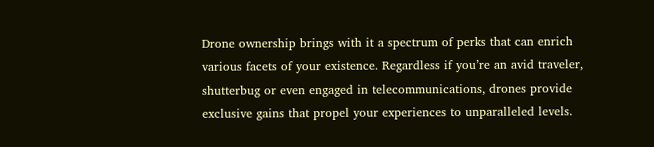Drone ownership brings with it a spectrum of perks that can enrich various facets of your existence. Regardless if you’re an avid traveler, shutterbug or even engaged in telecommunications, drones provide exclusive gains that propel your experiences to unparalleled levels.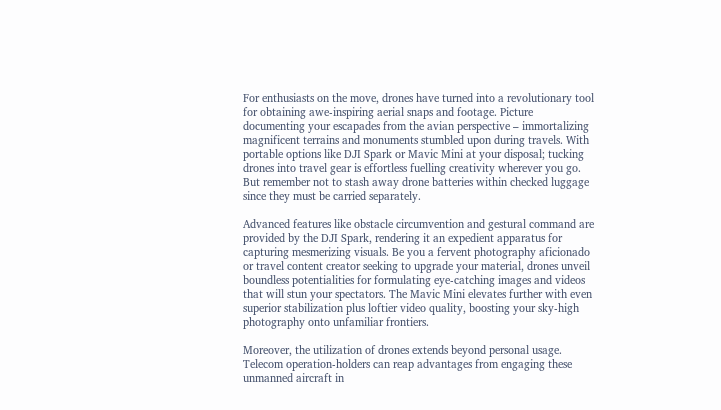For enthusiasts on the move, drones have turned into a revolutionary tool for obtaining awe-inspiring aerial snaps and footage. Picture documenting your escapades from the avian perspective – immortalizing magnificent terrains and monuments stumbled upon during travels. With portable options like DJI Spark or Mavic Mini at your disposal; tucking drones into travel gear is effortless fuelling creativity wherever you go. But remember not to stash away drone batteries within checked luggage since they must be carried separately.

Advanced features like obstacle circumvention and gestural command are provided by the DJI Spark, rendering it an expedient apparatus for capturing mesmerizing visuals. Be you a fervent photography aficionado or travel content creator seeking to upgrade your material, drones unveil boundless potentialities for formulating eye-catching images and videos that will stun your spectators. The Mavic Mini elevates further with even superior stabilization plus loftier video quality, boosting your sky-high photography onto unfamiliar frontiers.

Moreover, the utilization of drones extends beyond personal usage. Telecom operation-holders can reap advantages from engaging these unmanned aircraft in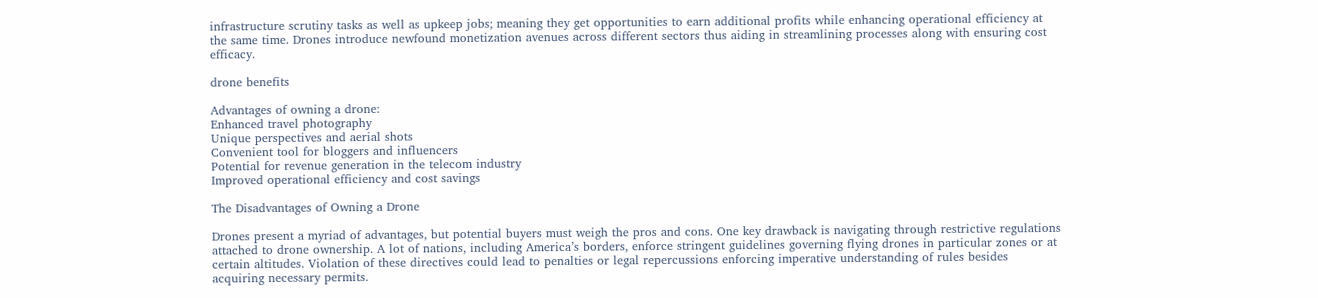infrastructure scrutiny tasks as well as upkeep jobs; meaning they get opportunities to earn additional profits while enhancing operational efficiency at the same time. Drones introduce newfound monetization avenues across different sectors thus aiding in streamlining processes along with ensuring cost efficacy.

drone benefits

Advantages of owning a drone:
Enhanced travel photography
Unique perspectives and aerial shots
Convenient tool for bloggers and influencers
Potential for revenue generation in the telecom industry
Improved operational efficiency and cost savings

The Disadvantages of Owning a Drone

Drones present a myriad of advantages, but potential buyers must weigh the pros and cons. One key drawback is navigating through restrictive regulations attached to drone ownership. A lot of nations, including America’s borders, enforce stringent guidelines governing flying drones in particular zones or at certain altitudes. Violation of these directives could lead to penalties or legal repercussions enforcing imperative understanding of rules besides acquiring necessary permits.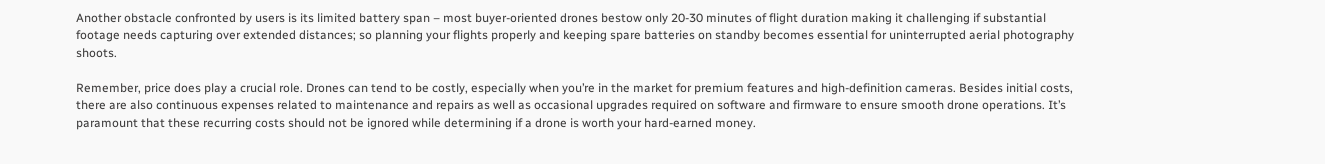Another obstacle confronted by users is its limited battery span – most buyer-oriented drones bestow only 20-30 minutes of flight duration making it challenging if substantial footage needs capturing over extended distances; so planning your flights properly and keeping spare batteries on standby becomes essential for uninterrupted aerial photography shoots.

Remember, price does play a crucial role. Drones can tend to be costly, especially when you’re in the market for premium features and high-definition cameras. Besides initial costs, there are also continuous expenses related to maintenance and repairs as well as occasional upgrades required on software and firmware to ensure smooth drone operations. It’s paramount that these recurring costs should not be ignored while determining if a drone is worth your hard-earned money.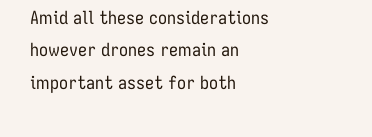Amid all these considerations however drones remain an important asset for both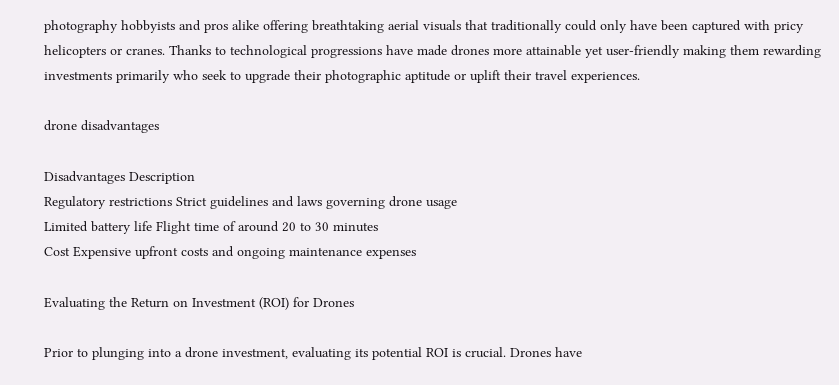photography hobbyists and pros alike offering breathtaking aerial visuals that traditionally could only have been captured with pricy helicopters or cranes. Thanks to technological progressions have made drones more attainable yet user-friendly making them rewarding investments primarily who seek to upgrade their photographic aptitude or uplift their travel experiences.

drone disadvantages

Disadvantages Description
Regulatory restrictions Strict guidelines and laws governing drone usage
Limited battery life Flight time of around 20 to 30 minutes
Cost Expensive upfront costs and ongoing maintenance expenses

Evaluating the Return on Investment (ROI) for Drones

Prior to plunging into a drone investment, evaluating its potential ROI is crucial. Drones have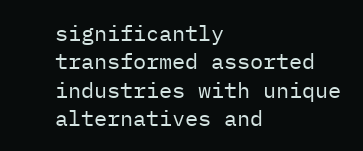significantly transformed assorted industries with unique alternatives and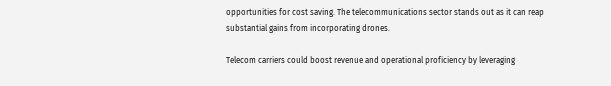opportunities for cost saving. The telecommunications sector stands out as it can reap substantial gains from incorporating drones.

Telecom carriers could boost revenue and operational proficiency by leveraging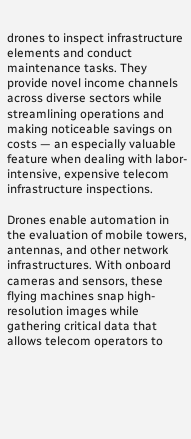drones to inspect infrastructure elements and conduct maintenance tasks. They provide novel income channels across diverse sectors while streamlining operations and making noticeable savings on costs — an especially valuable feature when dealing with labor-intensive, expensive telecom infrastructure inspections.

Drones enable automation in the evaluation of mobile towers, antennas, and other network infrastructures. With onboard cameras and sensors, these flying machines snap high-resolution images while gathering critical data that allows telecom operators to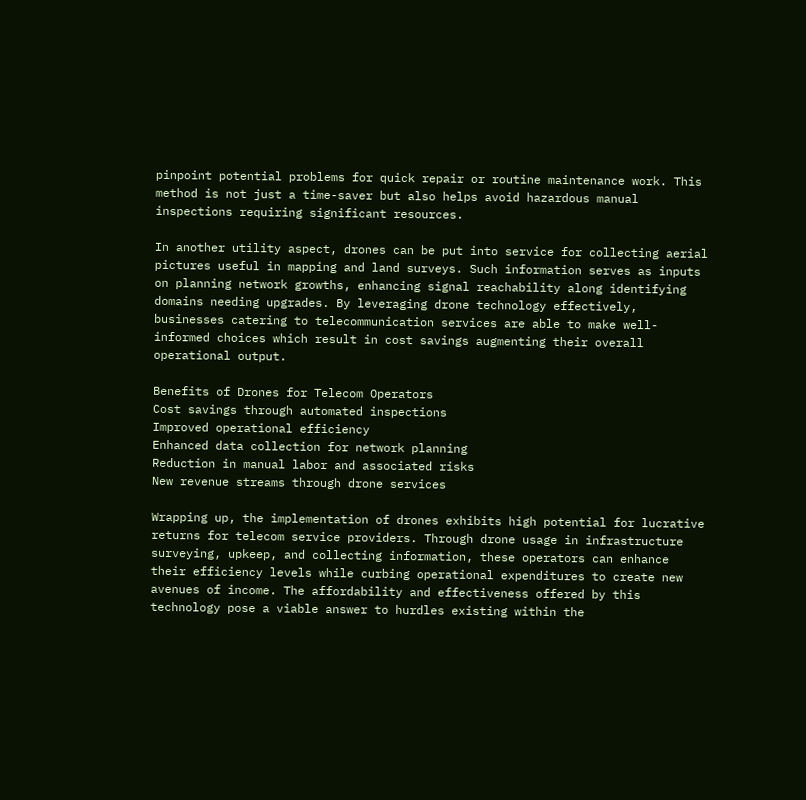pinpoint potential problems for quick repair or routine maintenance work. This method is not just a time-saver but also helps avoid hazardous manual inspections requiring significant resources.

In another utility aspect, drones can be put into service for collecting aerial pictures useful in mapping and land surveys. Such information serves as inputs on planning network growths, enhancing signal reachability along identifying domains needing upgrades. By leveraging drone technology effectively, businesses catering to telecommunication services are able to make well-informed choices which result in cost savings augmenting their overall operational output.

Benefits of Drones for Telecom Operators
Cost savings through automated inspections
Improved operational efficiency
Enhanced data collection for network planning
Reduction in manual labor and associated risks
New revenue streams through drone services

Wrapping up, the implementation of drones exhibits high potential for lucrative returns for telecom service providers. Through drone usage in infrastructure surveying, upkeep, and collecting information, these operators can enhance their efficiency levels while curbing operational expenditures to create new avenues of income. The affordability and effectiveness offered by this technology pose a viable answer to hurdles existing within the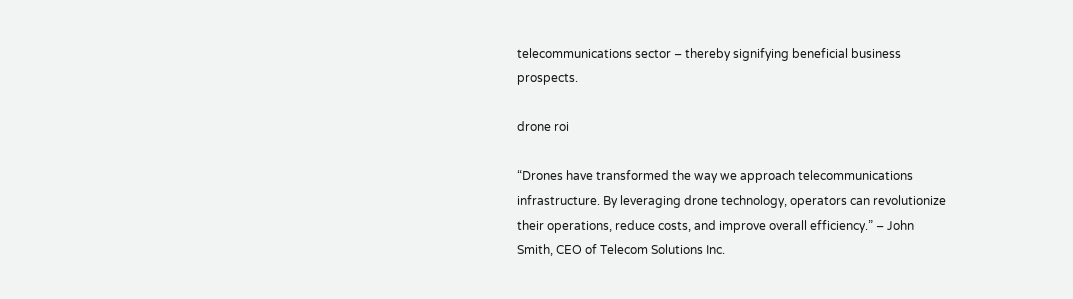telecommunications sector – thereby signifying beneficial business prospects.

drone roi

“Drones have transformed the way we approach telecommunications infrastructure. By leveraging drone technology, operators can revolutionize their operations, reduce costs, and improve overall efficiency.” – John Smith, CEO of Telecom Solutions Inc.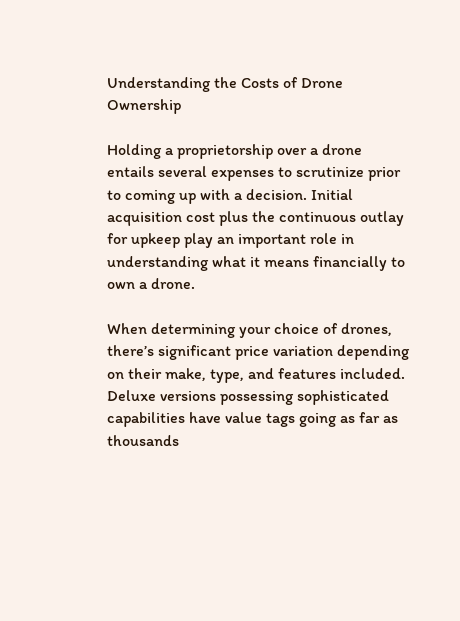Understanding the Costs of Drone Ownership

Holding a proprietorship over a drone entails several expenses to scrutinize prior to coming up with a decision. Initial acquisition cost plus the continuous outlay for upkeep play an important role in understanding what it means financially to own a drone.

When determining your choice of drones, there’s significant price variation depending on their make, type, and features included. Deluxe versions possessing sophisticated capabilities have value tags going as far as thousands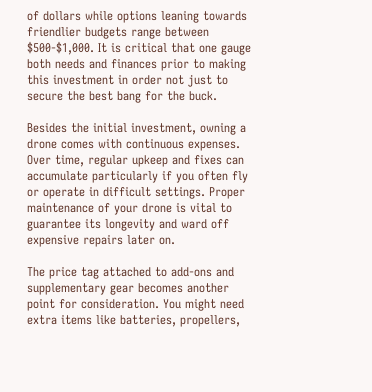of dollars while options leaning towards friendlier budgets range between $500-$1,000. It is critical that one gauge both needs and finances prior to making this investment in order not just to secure the best bang for the buck.

Besides the initial investment, owning a drone comes with continuous expenses. Over time, regular upkeep and fixes can accumulate particularly if you often fly or operate in difficult settings. Proper maintenance of your drone is vital to guarantee its longevity and ward off expensive repairs later on.

The price tag attached to add-ons and supplementary gear becomes another point for consideration. You might need extra items like batteries, propellers,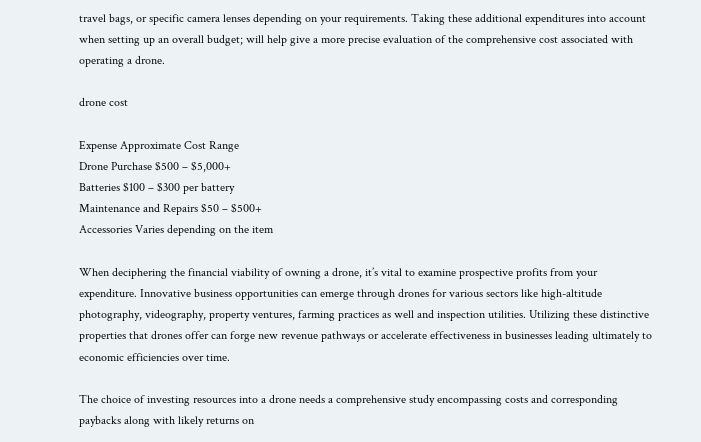travel bags, or specific camera lenses depending on your requirements. Taking these additional expenditures into account when setting up an overall budget; will help give a more precise evaluation of the comprehensive cost associated with operating a drone.

drone cost

Expense Approximate Cost Range
Drone Purchase $500 – $5,000+
Batteries $100 – $300 per battery
Maintenance and Repairs $50 – $500+
Accessories Varies depending on the item

When deciphering the financial viability of owning a drone, it’s vital to examine prospective profits from your expenditure. Innovative business opportunities can emerge through drones for various sectors like high-altitude photography, videography, property ventures, farming practices as well and inspection utilities. Utilizing these distinctive properties that drones offer can forge new revenue pathways or accelerate effectiveness in businesses leading ultimately to economic efficiencies over time.

The choice of investing resources into a drone needs a comprehensive study encompassing costs and corresponding paybacks along with likely returns on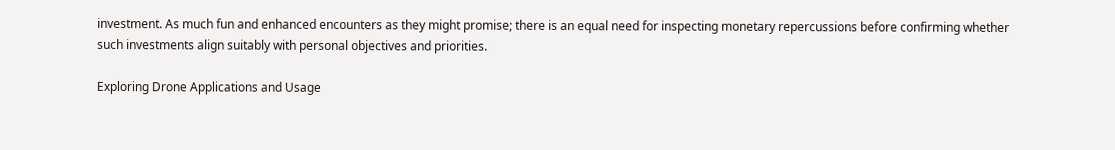investment. As much fun and enhanced encounters as they might promise; there is an equal need for inspecting monetary repercussions before confirming whether such investments align suitably with personal objectives and priorities.

Exploring Drone Applications and Usage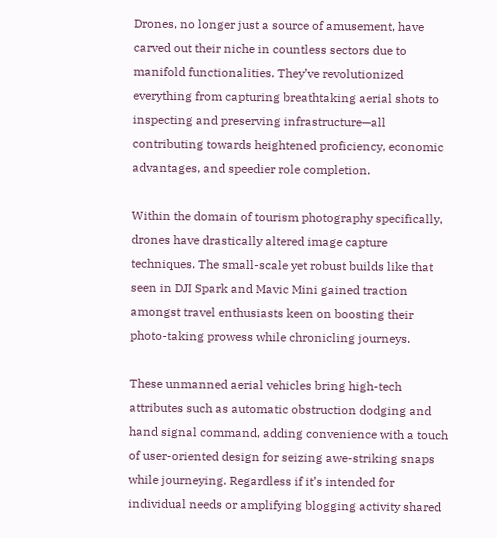Drones, no longer just a source of amusement, have carved out their niche in countless sectors due to manifold functionalities. They’ve revolutionized everything from capturing breathtaking aerial shots to inspecting and preserving infrastructure—all contributing towards heightened proficiency, economic advantages, and speedier role completion.

Within the domain of tourism photography specifically, drones have drastically altered image capture techniques. The small-scale yet robust builds like that seen in DJI Spark and Mavic Mini gained traction amongst travel enthusiasts keen on boosting their photo-taking prowess while chronicling journeys.

These unmanned aerial vehicles bring high-tech attributes such as automatic obstruction dodging and hand signal command, adding convenience with a touch of user-oriented design for seizing awe-striking snaps while journeying. Regardless if it’s intended for individual needs or amplifying blogging activity shared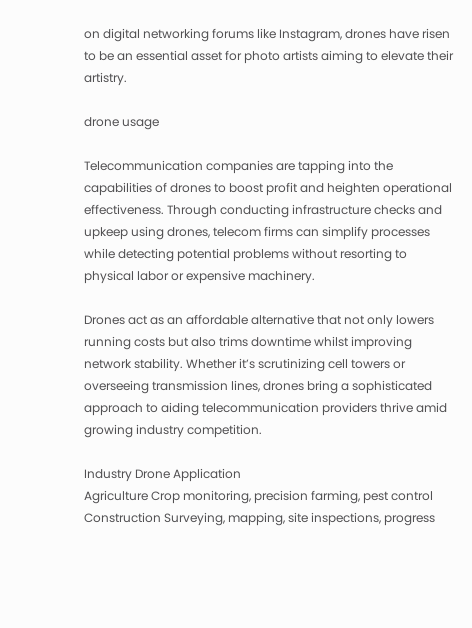on digital networking forums like Instagram, drones have risen to be an essential asset for photo artists aiming to elevate their artistry.

drone usage

Telecommunication companies are tapping into the capabilities of drones to boost profit and heighten operational effectiveness. Through conducting infrastructure checks and upkeep using drones, telecom firms can simplify processes while detecting potential problems without resorting to physical labor or expensive machinery.

Drones act as an affordable alternative that not only lowers running costs but also trims downtime whilst improving network stability. Whether it’s scrutinizing cell towers or overseeing transmission lines, drones bring a sophisticated approach to aiding telecommunication providers thrive amid growing industry competition.

Industry Drone Application
Agriculture Crop monitoring, precision farming, pest control
Construction Surveying, mapping, site inspections, progress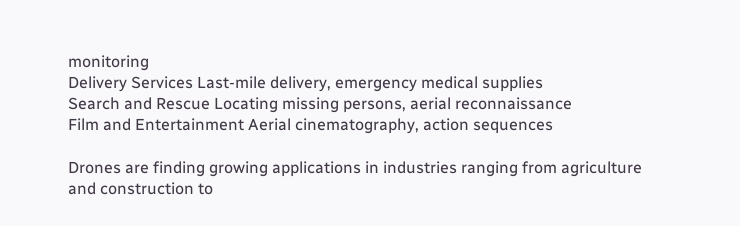monitoring
Delivery Services Last-mile delivery, emergency medical supplies
Search and Rescue Locating missing persons, aerial reconnaissance
Film and Entertainment Aerial cinematography, action sequences

Drones are finding growing applications in industries ranging from agriculture and construction to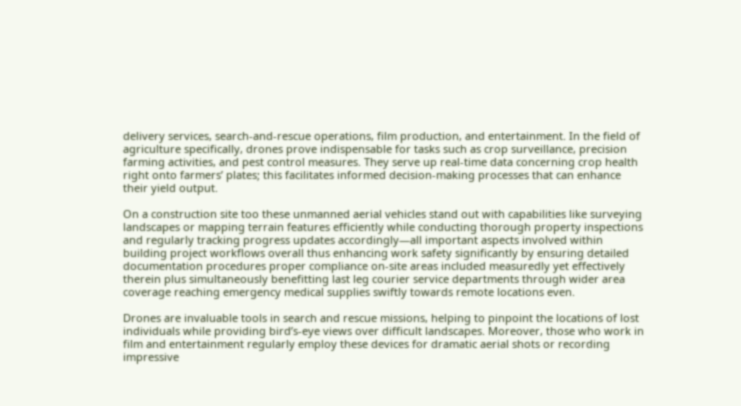delivery services, search-and-rescue operations, film production, and entertainment. In the field of agriculture specifically, drones prove indispensable for tasks such as crop surveillance, precision farming activities, and pest control measures. They serve up real-time data concerning crop health right onto farmers’ plates; this facilitates informed decision-making processes that can enhance their yield output.

On a construction site too these unmanned aerial vehicles stand out with capabilities like surveying landscapes or mapping terrain features efficiently while conducting thorough property inspections and regularly tracking progress updates accordingly—all important aspects involved within building project workflows overall thus enhancing work safety significantly by ensuring detailed documentation procedures proper compliance on-site areas included measuredly yet effectively therein plus simultaneously benefitting last leg courier service departments through wider area coverage reaching emergency medical supplies swiftly towards remote locations even.

Drones are invaluable tools in search and rescue missions, helping to pinpoint the locations of lost individuals while providing bird’s-eye views over difficult landscapes. Moreover, those who work in film and entertainment regularly employ these devices for dramatic aerial shots or recording impressive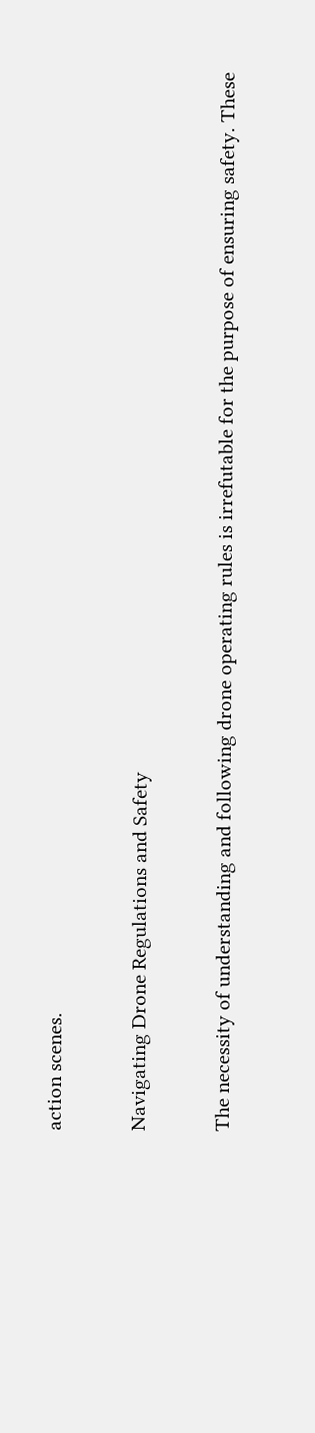action scenes.

Navigating Drone Regulations and Safety

The necessity of understanding and following drone operating rules is irrefutable for the purpose of ensuring safety. These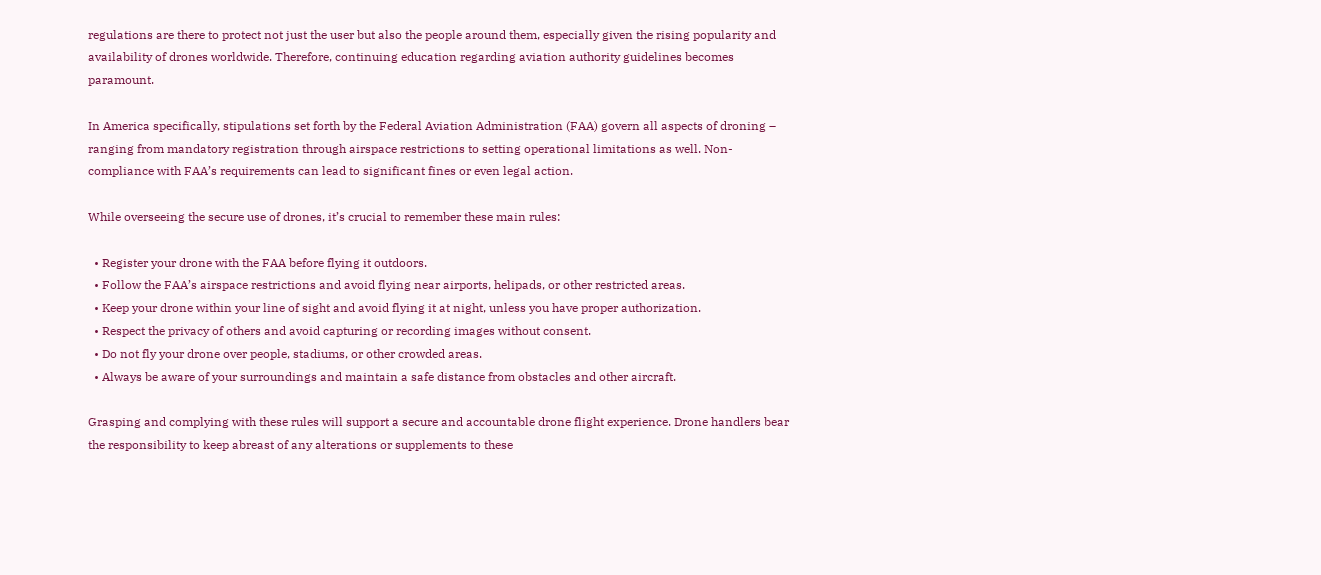regulations are there to protect not just the user but also the people around them, especially given the rising popularity and availability of drones worldwide. Therefore, continuing education regarding aviation authority guidelines becomes paramount.

In America specifically, stipulations set forth by the Federal Aviation Administration (FAA) govern all aspects of droning – ranging from mandatory registration through airspace restrictions to setting operational limitations as well. Non-compliance with FAA’s requirements can lead to significant fines or even legal action.

While overseeing the secure use of drones, it’s crucial to remember these main rules:

  • Register your drone with the FAA before flying it outdoors.
  • Follow the FAA’s airspace restrictions and avoid flying near airports, helipads, or other restricted areas.
  • Keep your drone within your line of sight and avoid flying it at night, unless you have proper authorization.
  • Respect the privacy of others and avoid capturing or recording images without consent.
  • Do not fly your drone over people, stadiums, or other crowded areas.
  • Always be aware of your surroundings and maintain a safe distance from obstacles and other aircraft.

Grasping and complying with these rules will support a secure and accountable drone flight experience. Drone handlers bear the responsibility to keep abreast of any alterations or supplements to these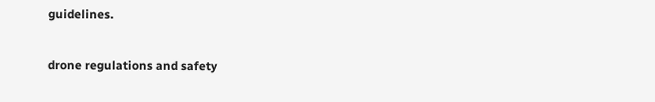guidelines.

drone regulations and safety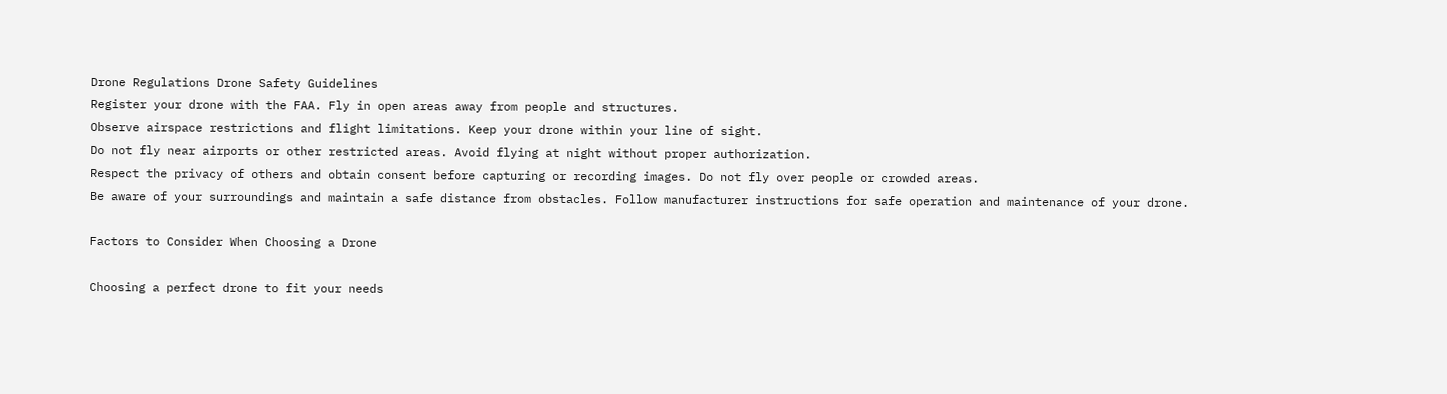Drone Regulations Drone Safety Guidelines
Register your drone with the FAA. Fly in open areas away from people and structures.
Observe airspace restrictions and flight limitations. Keep your drone within your line of sight.
Do not fly near airports or other restricted areas. Avoid flying at night without proper authorization.
Respect the privacy of others and obtain consent before capturing or recording images. Do not fly over people or crowded areas.
Be aware of your surroundings and maintain a safe distance from obstacles. Follow manufacturer instructions for safe operation and maintenance of your drone.

Factors to Consider When Choosing a Drone

Choosing a perfect drone to fit your needs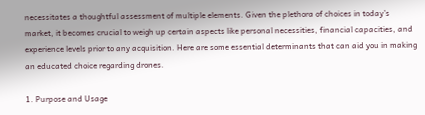necessitates a thoughtful assessment of multiple elements. Given the plethora of choices in today’s market, it becomes crucial to weigh up certain aspects like personal necessities, financial capacities, and experience levels prior to any acquisition. Here are some essential determinants that can aid you in making an educated choice regarding drones.

1. Purpose and Usage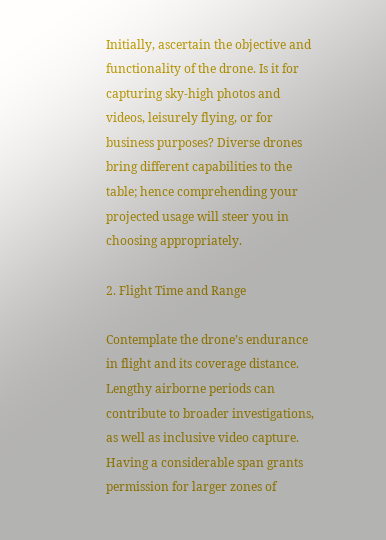Initially, ascertain the objective and functionality of the drone. Is it for capturing sky-high photos and videos, leisurely flying, or for business purposes? Diverse drones bring different capabilities to the table; hence comprehending your projected usage will steer you in choosing appropriately.

2. Flight Time and Range

Contemplate the drone’s endurance in flight and its coverage distance. Lengthy airborne periods can contribute to broader investigations, as well as inclusive video capture. Having a considerable span grants permission for larger zones of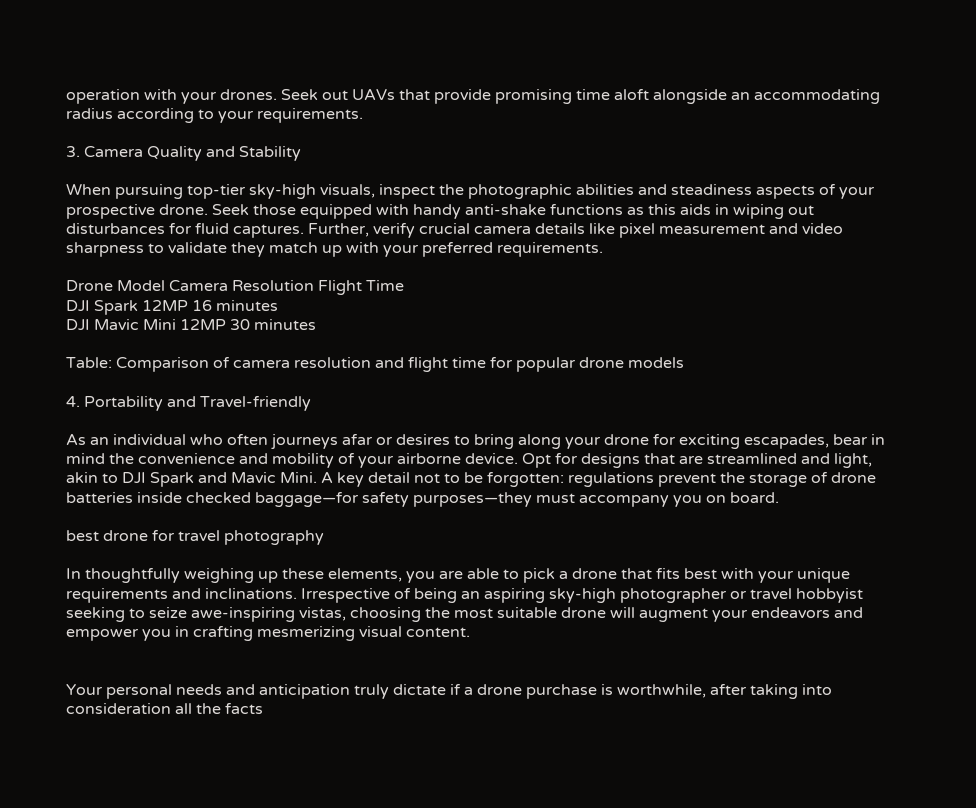operation with your drones. Seek out UAVs that provide promising time aloft alongside an accommodating radius according to your requirements.

3. Camera Quality and Stability

When pursuing top-tier sky-high visuals, inspect the photographic abilities and steadiness aspects of your prospective drone. Seek those equipped with handy anti-shake functions as this aids in wiping out disturbances for fluid captures. Further, verify crucial camera details like pixel measurement and video sharpness to validate they match up with your preferred requirements.

Drone Model Camera Resolution Flight Time
DJI Spark 12MP 16 minutes
DJI Mavic Mini 12MP 30 minutes

Table: Comparison of camera resolution and flight time for popular drone models

4. Portability and Travel-friendly

As an individual who often journeys afar or desires to bring along your drone for exciting escapades, bear in mind the convenience and mobility of your airborne device. Opt for designs that are streamlined and light, akin to DJI Spark and Mavic Mini. A key detail not to be forgotten: regulations prevent the storage of drone batteries inside checked baggage—for safety purposes—they must accompany you on board.

best drone for travel photography

In thoughtfully weighing up these elements, you are able to pick a drone that fits best with your unique requirements and inclinations. Irrespective of being an aspiring sky-high photographer or travel hobbyist seeking to seize awe-inspiring vistas, choosing the most suitable drone will augment your endeavors and empower you in crafting mesmerizing visual content.


Your personal needs and anticipation truly dictate if a drone purchase is worthwhile, after taking into consideration all the facts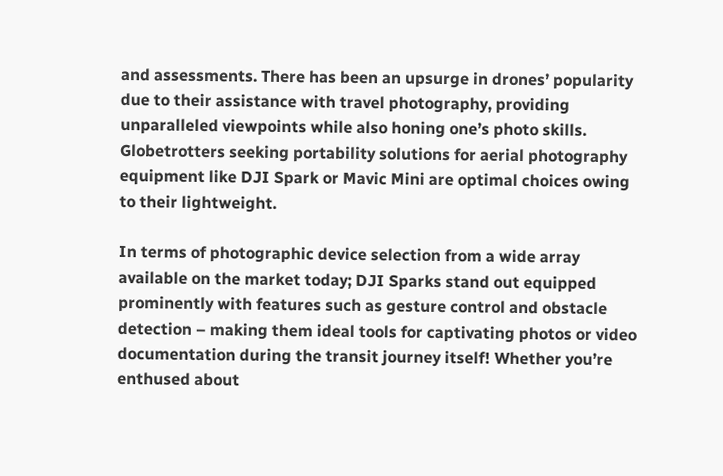and assessments. There has been an upsurge in drones’ popularity due to their assistance with travel photography, providing unparalleled viewpoints while also honing one’s photo skills. Globetrotters seeking portability solutions for aerial photography equipment like DJI Spark or Mavic Mini are optimal choices owing to their lightweight.

In terms of photographic device selection from a wide array available on the market today; DJI Sparks stand out equipped prominently with features such as gesture control and obstacle detection – making them ideal tools for captivating photos or video documentation during the transit journey itself! Whether you’re enthused about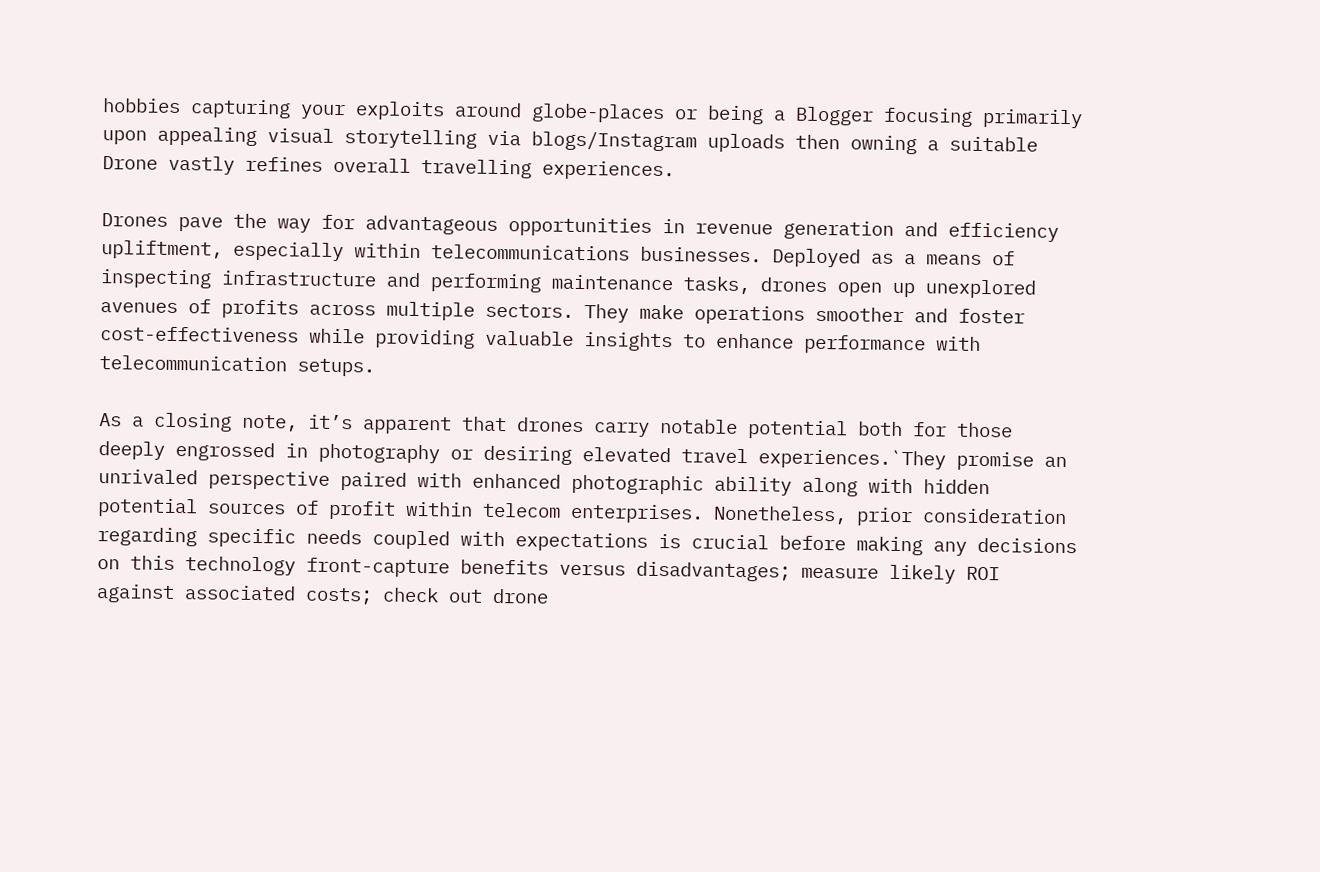hobbies capturing your exploits around globe-places or being a Blogger focusing primarily upon appealing visual storytelling via blogs/Instagram uploads then owning a suitable Drone vastly refines overall travelling experiences.

Drones pave the way for advantageous opportunities in revenue generation and efficiency upliftment, especially within telecommunications businesses. Deployed as a means of inspecting infrastructure and performing maintenance tasks, drones open up unexplored avenues of profits across multiple sectors. They make operations smoother and foster cost-effectiveness while providing valuable insights to enhance performance with telecommunication setups.

As a closing note, it’s apparent that drones carry notable potential both for those deeply engrossed in photography or desiring elevated travel experiences.`They promise an unrivaled perspective paired with enhanced photographic ability along with hidden potential sources of profit within telecom enterprises. Nonetheless, prior consideration regarding specific needs coupled with expectations is crucial before making any decisions on this technology front-capture benefits versus disadvantages; measure likely ROI against associated costs; check out drone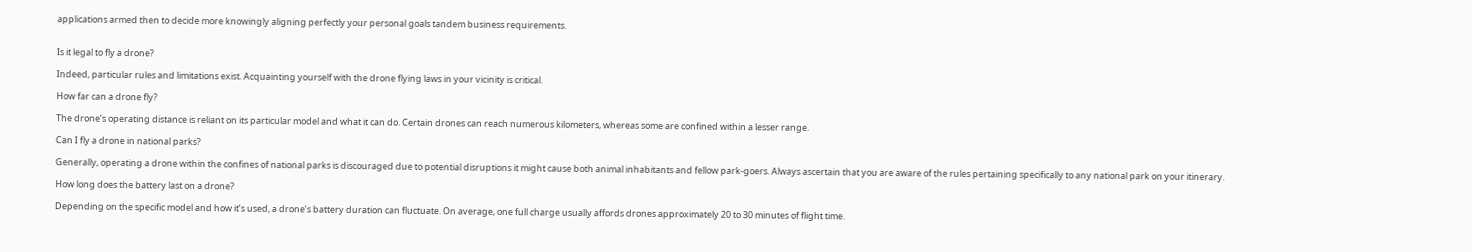applications armed then to decide more knowingly aligning perfectly your personal goals tandem business requirements.


Is it legal to fly a drone?

Indeed, particular rules and limitations exist. Acquainting yourself with the drone flying laws in your vicinity is critical.

How far can a drone fly?

The drone’s operating distance is reliant on its particular model and what it can do. Certain drones can reach numerous kilometers, whereas some are confined within a lesser range.

Can I fly a drone in national parks?

Generally, operating a drone within the confines of national parks is discouraged due to potential disruptions it might cause both animal inhabitants and fellow park-goers. Always ascertain that you are aware of the rules pertaining specifically to any national park on your itinerary.

How long does the battery last on a drone?

Depending on the specific model and how it’s used, a drone’s battery duration can fluctuate. On average, one full charge usually affords drones approximately 20 to 30 minutes of flight time.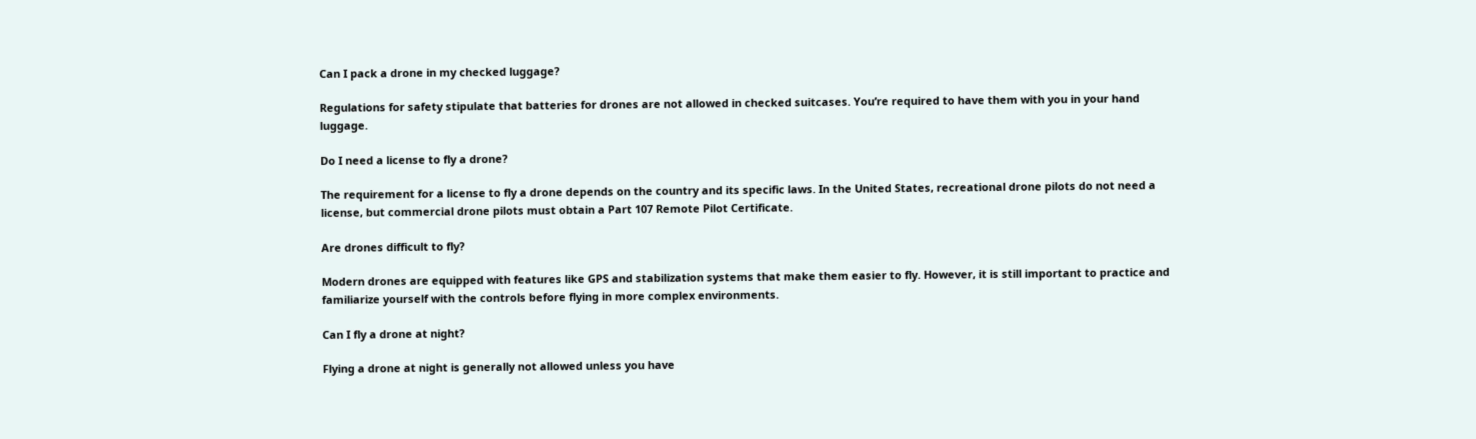Can I pack a drone in my checked luggage?

Regulations for safety stipulate that batteries for drones are not allowed in checked suitcases. You’re required to have them with you in your hand luggage.

Do I need a license to fly a drone?

The requirement for a license to fly a drone depends on the country and its specific laws. In the United States, recreational drone pilots do not need a license, but commercial drone pilots must obtain a Part 107 Remote Pilot Certificate.

Are drones difficult to fly?

Modern drones are equipped with features like GPS and stabilization systems that make them easier to fly. However, it is still important to practice and familiarize yourself with the controls before flying in more complex environments.

Can I fly a drone at night?

Flying a drone at night is generally not allowed unless you have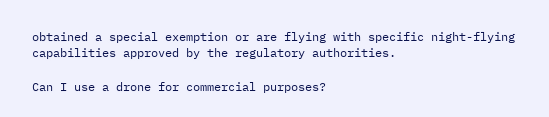obtained a special exemption or are flying with specific night-flying capabilities approved by the regulatory authorities.

Can I use a drone for commercial purposes?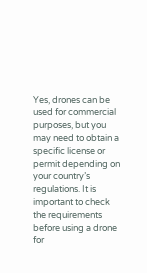Yes, drones can be used for commercial purposes, but you may need to obtain a specific license or permit depending on your country’s regulations. It is important to check the requirements before using a drone for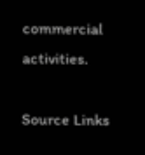commercial activities.

Source Links